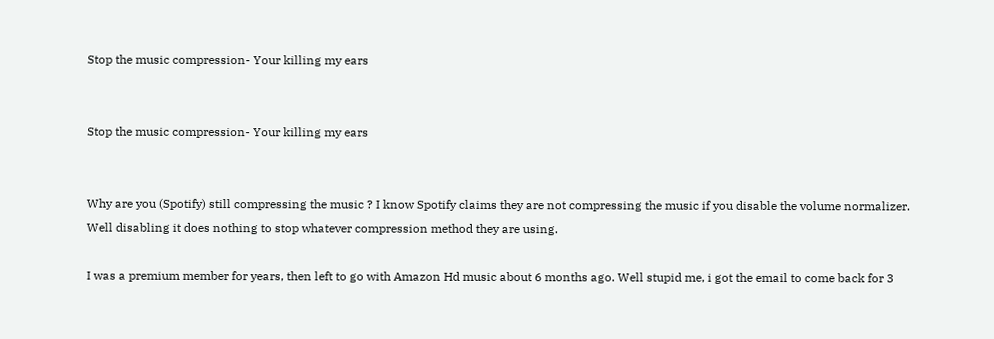Stop the music compression- Your killing my ears


Stop the music compression- Your killing my ears


Why are you (Spotify) still compressing the music ? I know Spotify claims they are not compressing the music if you disable the volume normalizer. Well disabling it does nothing to stop whatever compression method they are using.

I was a premium member for years, then left to go with Amazon Hd music about 6 months ago. Well stupid me, i got the email to come back for 3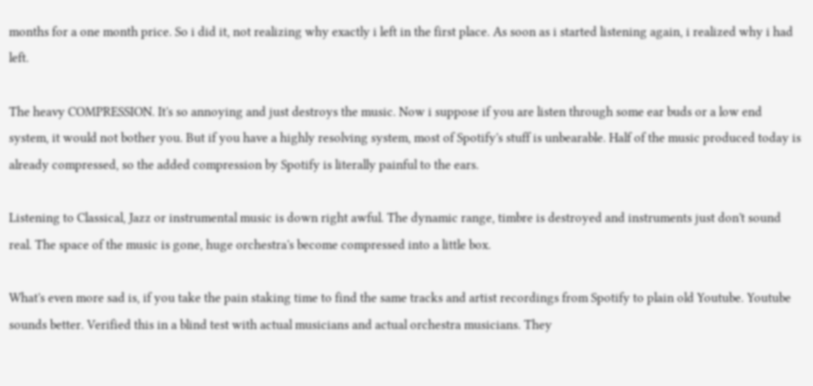months for a one month price. So i did it, not realizing why exactly i left in the first place. As soon as i started listening again, i realized why i had left.

The heavy COMPRESSION. It's so annoying and just destroys the music. Now i suppose if you are listen through some ear buds or a low end system, it would not bother you. But if you have a highly resolving system, most of Spotify's stuff is unbearable. Half of the music produced today is already compressed, so the added compression by Spotify is literally painful to the ears.

Listening to Classical, Jazz or instrumental music is down right awful. The dynamic range, timbre is destroyed and instruments just don't sound real. The space of the music is gone, huge orchestra's become compressed into a little box.

What's even more sad is, if you take the pain staking time to find the same tracks and artist recordings from Spotify to plain old Youtube. Youtube sounds better. Verified this in a blind test with actual musicians and actual orchestra musicians. They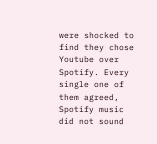were shocked to find they chose Youtube over Spotify. Every single one of them agreed, Spotify music did not sound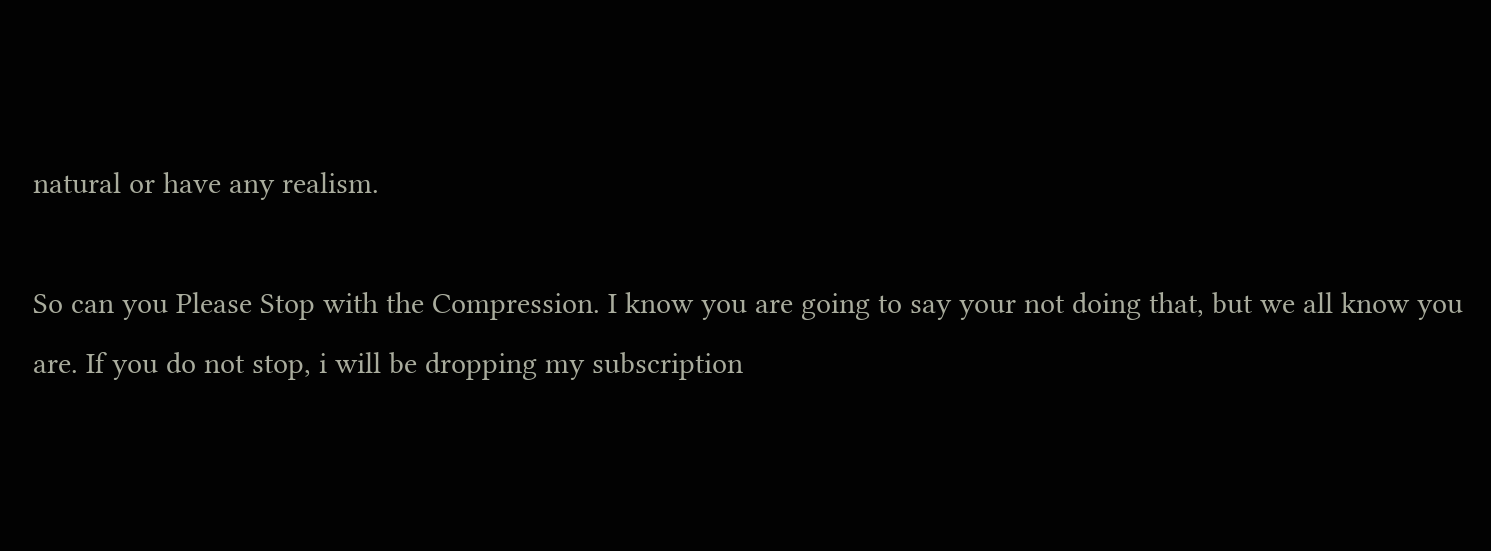natural or have any realism.

So can you Please Stop with the Compression. I know you are going to say your not doing that, but we all know you are. If you do not stop, i will be dropping my subscription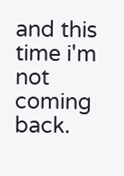and this time i'm not coming back.